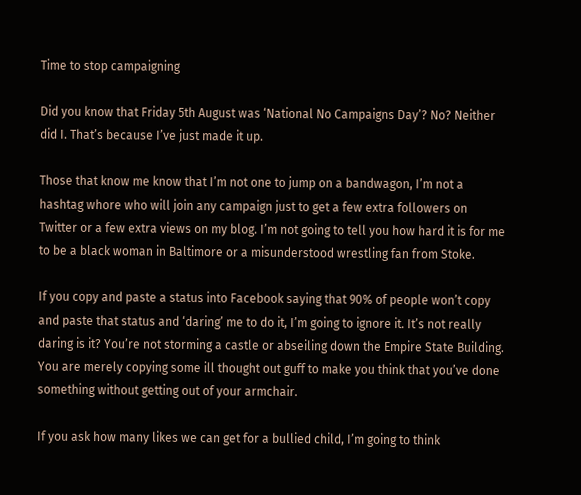Time to stop campaigning

Did you know that Friday 5th August was ‘National No Campaigns Day’? No? Neither did I. That’s because I’ve just made it up.

Those that know me know that I’m not one to jump on a bandwagon, I’m not a hashtag whore who will join any campaign just to get a few extra followers on Twitter or a few extra views on my blog. I’m not going to tell you how hard it is for me to be a black woman in Baltimore or a misunderstood wrestling fan from Stoke.

If you copy and paste a status into Facebook saying that 90% of people won’t copy and paste that status and ‘daring’ me to do it, I’m going to ignore it. It’s not really daring is it? You’re not storming a castle or abseiling down the Empire State Building. You are merely copying some ill thought out guff to make you think that you’ve done something without getting out of your armchair.

If you ask how many likes we can get for a bullied child, I’m going to think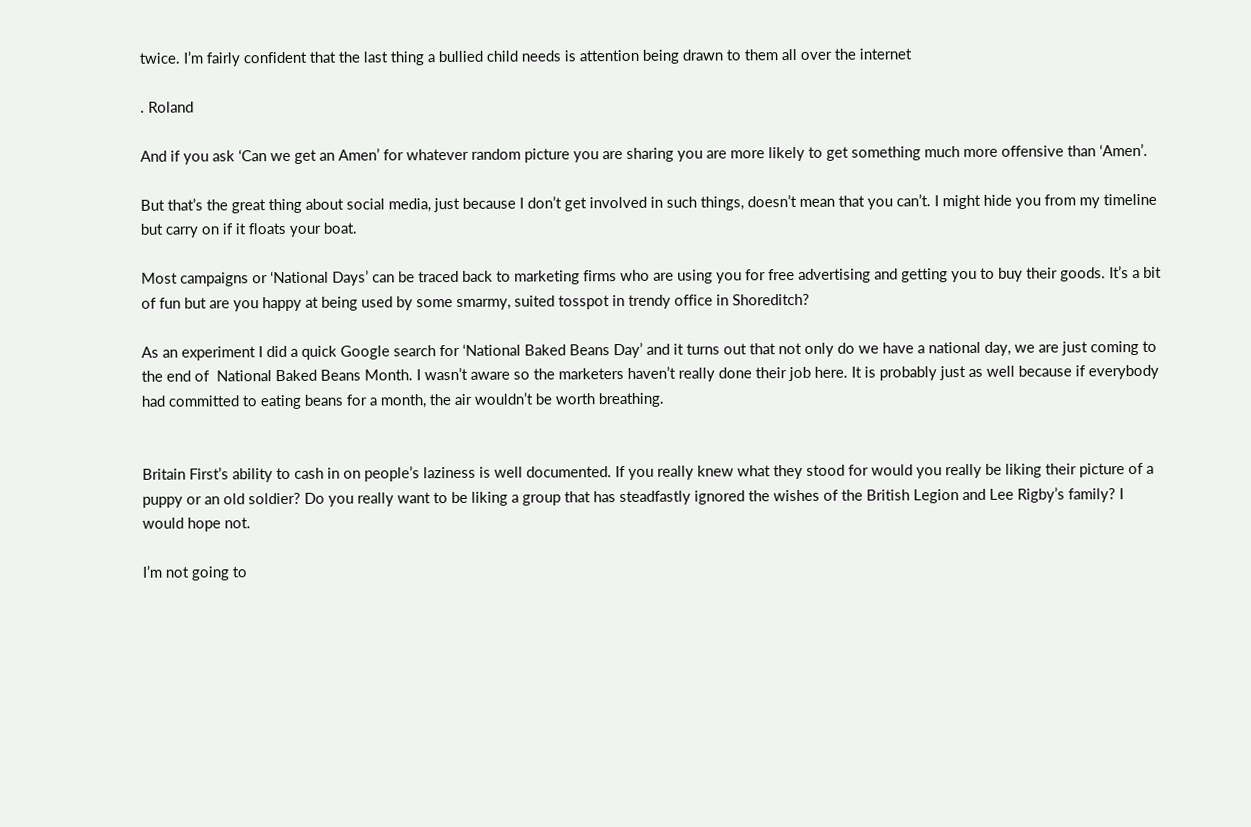twice. I’m fairly confident that the last thing a bullied child needs is attention being drawn to them all over the internet

. Roland

And if you ask ‘Can we get an Amen’ for whatever random picture you are sharing you are more likely to get something much more offensive than ‘Amen’.

But that’s the great thing about social media, just because I don’t get involved in such things, doesn’t mean that you can’t. I might hide you from my timeline but carry on if it floats your boat.

Most campaigns or ‘National Days’ can be traced back to marketing firms who are using you for free advertising and getting you to buy their goods. It’s a bit of fun but are you happy at being used by some smarmy, suited tosspot in trendy office in Shoreditch?

As an experiment I did a quick Google search for ‘National Baked Beans Day’ and it turns out that not only do we have a national day, we are just coming to the end of  National Baked Beans Month. I wasn’t aware so the marketers haven’t really done their job here. It is probably just as well because if everybody had committed to eating beans for a month, the air wouldn’t be worth breathing.


Britain First’s ability to cash in on people’s laziness is well documented. If you really knew what they stood for would you really be liking their picture of a puppy or an old soldier? Do you really want to be liking a group that has steadfastly ignored the wishes of the British Legion and Lee Rigby’s family? I would hope not.

I’m not going to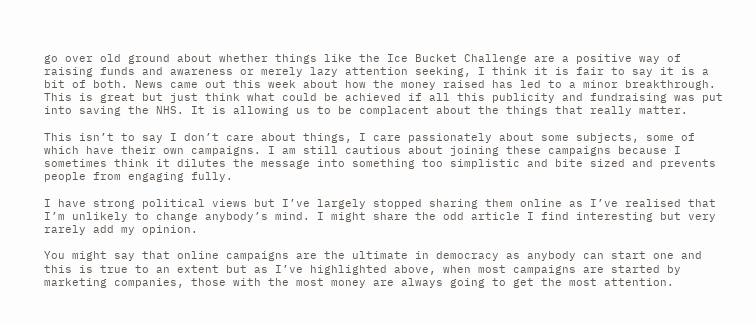go over old ground about whether things like the Ice Bucket Challenge are a positive way of raising funds and awareness or merely lazy attention seeking, I think it is fair to say it is a bit of both. News came out this week about how the money raised has led to a minor breakthrough. This is great but just think what could be achieved if all this publicity and fundraising was put into saving the NHS. It is allowing us to be complacent about the things that really matter.

This isn’t to say I don’t care about things, I care passionately about some subjects, some of which have their own campaigns. I am still cautious about joining these campaigns because I sometimes think it dilutes the message into something too simplistic and bite sized and prevents people from engaging fully.

I have strong political views but I’ve largely stopped sharing them online as I’ve realised that I’m unlikely to change anybody’s mind. I might share the odd article I find interesting but very rarely add my opinion.

You might say that online campaigns are the ultimate in democracy as anybody can start one and this is true to an extent but as I’ve highlighted above, when most campaigns are started by marketing companies, those with the most money are always going to get the most attention.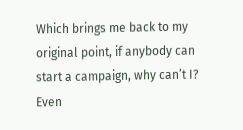Which brings me back to my original point, if anybody can start a campaign, why can’t I? Even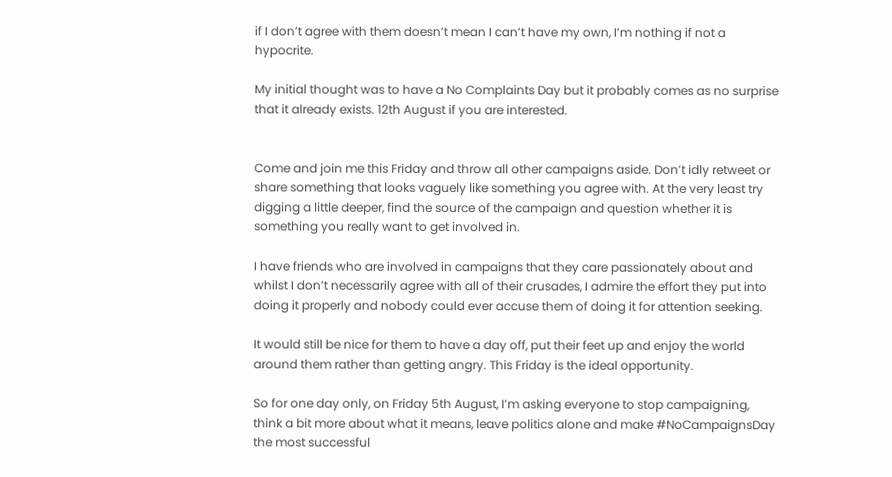if I don’t agree with them doesn’t mean I can’t have my own, I’m nothing if not a hypocrite.

My initial thought was to have a No Complaints Day but it probably comes as no surprise that it already exists. 12th August if you are interested.


Come and join me this Friday and throw all other campaigns aside. Don’t idly retweet or share something that looks vaguely like something you agree with. At the very least try digging a little deeper, find the source of the campaign and question whether it is something you really want to get involved in.

I have friends who are involved in campaigns that they care passionately about and whilst I don’t necessarily agree with all of their crusades, I admire the effort they put into doing it properly and nobody could ever accuse them of doing it for attention seeking.

It would still be nice for them to have a day off, put their feet up and enjoy the world around them rather than getting angry. This Friday is the ideal opportunity.

So for one day only, on Friday 5th August, I’m asking everyone to stop campaigning, think a bit more about what it means, leave politics alone and make #NoCampaignsDay the most successful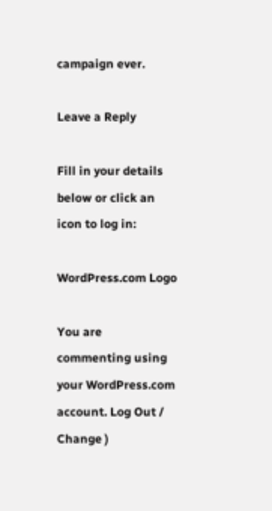campaign ever.

Leave a Reply

Fill in your details below or click an icon to log in:

WordPress.com Logo

You are commenting using your WordPress.com account. Log Out /  Change )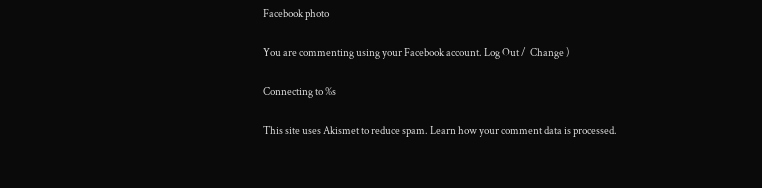Facebook photo

You are commenting using your Facebook account. Log Out /  Change )

Connecting to %s

This site uses Akismet to reduce spam. Learn how your comment data is processed.